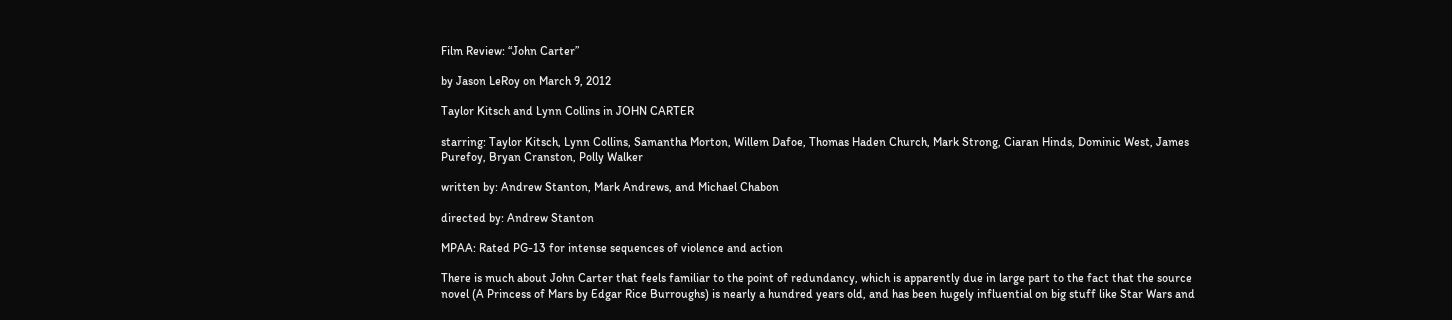Film Review: “John Carter”

by Jason LeRoy on March 9, 2012

Taylor Kitsch and Lynn Collins in JOHN CARTER

starring: Taylor Kitsch, Lynn Collins, Samantha Morton, Willem Dafoe, Thomas Haden Church, Mark Strong, Ciaran Hinds, Dominic West, James Purefoy, Bryan Cranston, Polly Walker

written by: Andrew Stanton, Mark Andrews, and Michael Chabon

directed by: Andrew Stanton

MPAA: Rated PG-13 for intense sequences of violence and action

There is much about John Carter that feels familiar to the point of redundancy, which is apparently due in large part to the fact that the source novel (A Princess of Mars by Edgar Rice Burroughs) is nearly a hundred years old, and has been hugely influential on big stuff like Star Wars and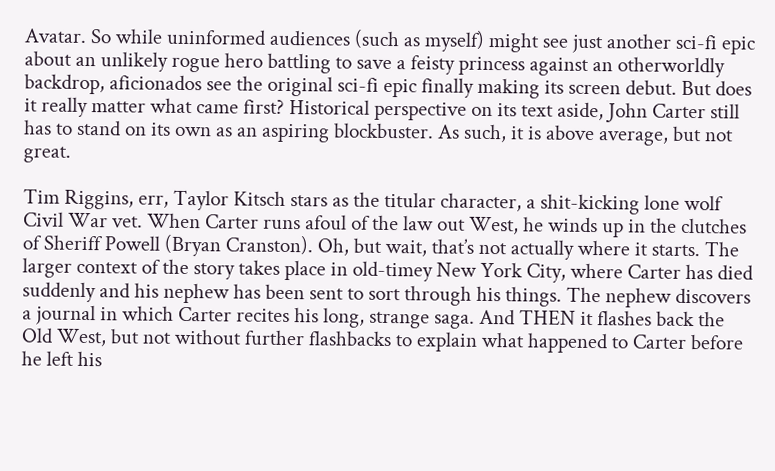Avatar. So while uninformed audiences (such as myself) might see just another sci-fi epic about an unlikely rogue hero battling to save a feisty princess against an otherworldly backdrop, aficionados see the original sci-fi epic finally making its screen debut. But does it really matter what came first? Historical perspective on its text aside, John Carter still has to stand on its own as an aspiring blockbuster. As such, it is above average, but not great.

Tim Riggins, err, Taylor Kitsch stars as the titular character, a shit-kicking lone wolf Civil War vet. When Carter runs afoul of the law out West, he winds up in the clutches of Sheriff Powell (Bryan Cranston). Oh, but wait, that’s not actually where it starts. The larger context of the story takes place in old-timey New York City, where Carter has died suddenly and his nephew has been sent to sort through his things. The nephew discovers a journal in which Carter recites his long, strange saga. And THEN it flashes back the Old West, but not without further flashbacks to explain what happened to Carter before he left his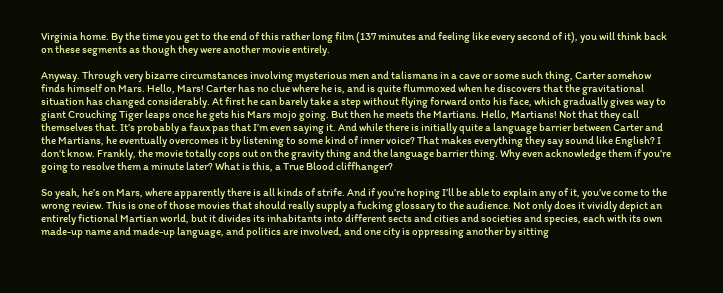Virginia home. By the time you get to the end of this rather long film (137 minutes and feeling like every second of it), you will think back on these segments as though they were another movie entirely.

Anyway. Through very bizarre circumstances involving mysterious men and talismans in a cave or some such thing, Carter somehow finds himself on Mars. Hello, Mars! Carter has no clue where he is, and is quite flummoxed when he discovers that the gravitational situation has changed considerably. At first he can barely take a step without flying forward onto his face, which gradually gives way to giant Crouching Tiger leaps once he gets his Mars mojo going. But then he meets the Martians. Hello, Martians! Not that they call themselves that. It’s probably a faux pas that I’m even saying it. And while there is initially quite a language barrier between Carter and the Martians, he eventually overcomes it by listening to some kind of inner voice? That makes everything they say sound like English? I don’t know. Frankly, the movie totally cops out on the gravity thing and the language barrier thing. Why even acknowledge them if you’re going to resolve them a minute later? What is this, a True Blood cliffhanger?

So yeah, he’s on Mars, where apparently there is all kinds of strife. And if you’re hoping I’ll be able to explain any of it, you’ve come to the wrong review. This is one of those movies that should really supply a fucking glossary to the audience. Not only does it vividly depict an entirely fictional Martian world, but it divides its inhabitants into different sects and cities and societies and species, each with its own made-up name and made-up language, and politics are involved, and one city is oppressing another by sitting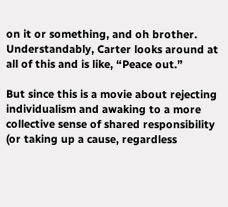on it or something, and oh brother. Understandably, Carter looks around at all of this and is like, “Peace out.”

But since this is a movie about rejecting individualism and awaking to a more collective sense of shared responsibility (or taking up a cause, regardless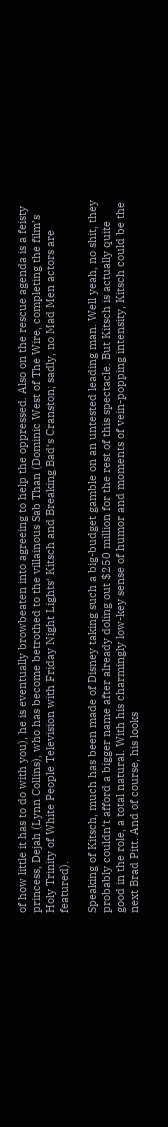of how little it has to do with you), he is eventually browbeaten into agreeing to help the oppressed. Also on the rescue agenda is a feisty princess, Dejah (Lynn Collins), who has become betrothed to the villainous Sab Than (Dominic West of The Wire, completing the film’s Holy Trinity of White People Television with Friday Night Lights‘ Kitsch and Breaking Bad‘s Cranston; sadly, no Mad Men actors are featured).

Speaking of Kitsch, much has been made of Disney taking such a big-budget gamble on an untested leading man. Well yeah, no shit, they probably couldn’t afford a bigger name after already doling out $250 million for the rest of this spectacle. But Kitsch is actually quite good in the role, a total natural. With his charmingly low-key sense of humor and moments of vein-popping intensity, Kitsch could be the next Brad Pitt. And of course, his looks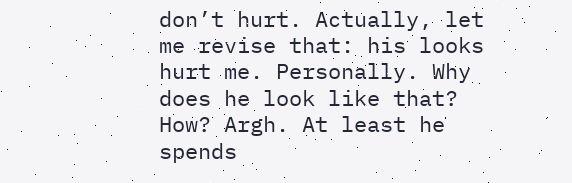don’t hurt. Actually, let me revise that: his looks hurt me. Personally. Why does he look like that? How? Argh. At least he spends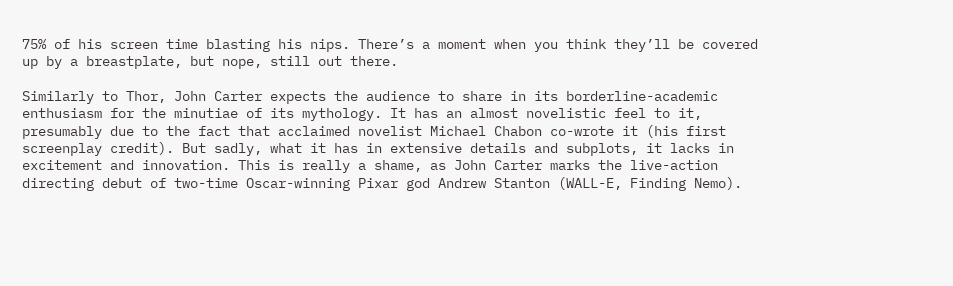75% of his screen time blasting his nips. There’s a moment when you think they’ll be covered up by a breastplate, but nope, still out there.

Similarly to Thor, John Carter expects the audience to share in its borderline-academic enthusiasm for the minutiae of its mythology. It has an almost novelistic feel to it, presumably due to the fact that acclaimed novelist Michael Chabon co-wrote it (his first screenplay credit). But sadly, what it has in extensive details and subplots, it lacks in excitement and innovation. This is really a shame, as John Carter marks the live-action directing debut of two-time Oscar-winning Pixar god Andrew Stanton (WALL-E, Finding Nemo).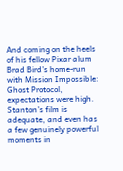And coming on the heels of his fellow Pixar alum Brad Bird’s home-run with Mission Impossible: Ghost Protocol, expectations were high. Stanton’s film is adequate, and even has a few genuinely powerful moments in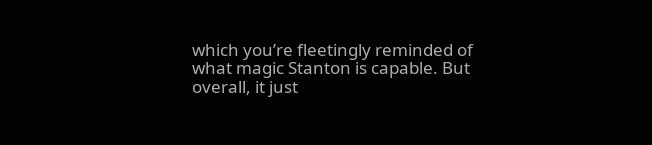which you’re fleetingly reminded of what magic Stanton is capable. But overall, it just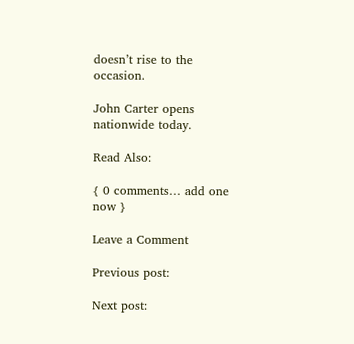doesn’t rise to the occasion.

John Carter opens nationwide today.

Read Also:

{ 0 comments… add one now }

Leave a Comment

Previous post:

Next post: